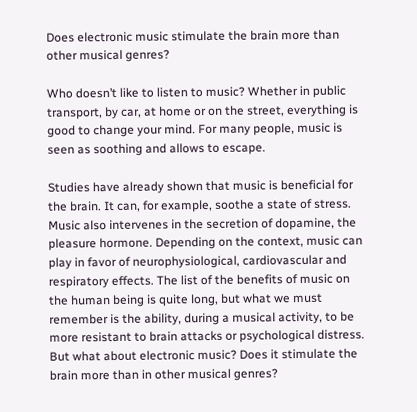Does electronic music stimulate the brain more than other musical genres?

Who doesn’t like to listen to music? Whether in public transport, by car, at home or on the street, everything is good to change your mind. For many people, music is seen as soothing and allows to escape.

Studies have already shown that music is beneficial for the brain. It can, for example, soothe a state of stress. Music also intervenes in the secretion of dopamine, the pleasure hormone. Depending on the context, music can play in favor of neurophysiological, cardiovascular and respiratory effects. The list of the benefits of music on the human being is quite long, but what we must remember is the ability, during a musical activity, to be more resistant to brain attacks or psychological distress. But what about electronic music? Does it stimulate the brain more than in other musical genres?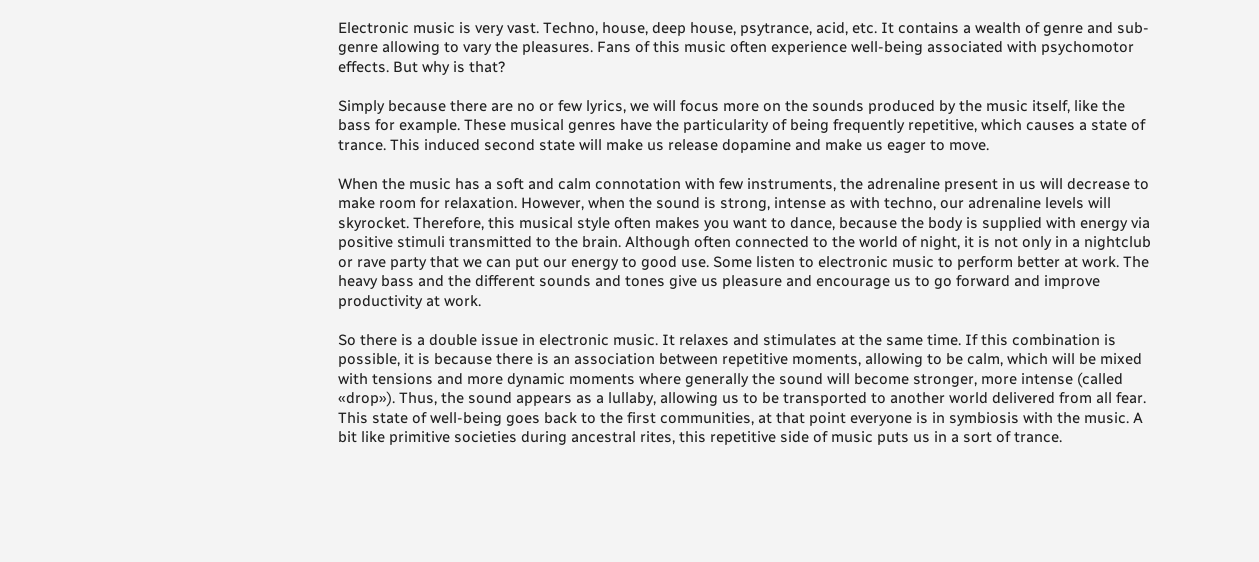Electronic music is very vast. Techno, house, deep house, psytrance, acid, etc. It contains a wealth of genre and sub-genre allowing to vary the pleasures. Fans of this music often experience well-being associated with psychomotor effects. But why is that?

Simply because there are no or few lyrics, we will focus more on the sounds produced by the music itself, like the bass for example. These musical genres have the particularity of being frequently repetitive, which causes a state of trance. This induced second state will make us release dopamine and make us eager to move.

When the music has a soft and calm connotation with few instruments, the adrenaline present in us will decrease to make room for relaxation. However, when the sound is strong, intense as with techno, our adrenaline levels will skyrocket. Therefore, this musical style often makes you want to dance, because the body is supplied with energy via positive stimuli transmitted to the brain. Although often connected to the world of night, it is not only in a nightclub or rave party that we can put our energy to good use. Some listen to electronic music to perform better at work. The heavy bass and the different sounds and tones give us pleasure and encourage us to go forward and improve productivity at work.

So there is a double issue in electronic music. It relaxes and stimulates at the same time. If this combination is possible, it is because there is an association between repetitive moments, allowing to be calm, which will be mixed with tensions and more dynamic moments where generally the sound will become stronger, more intense (called «drop»). Thus, the sound appears as a lullaby, allowing us to be transported to another world delivered from all fear. This state of well-being goes back to the first communities, at that point everyone is in symbiosis with the music. A bit like primitive societies during ancestral rites, this repetitive side of music puts us in a sort of trance.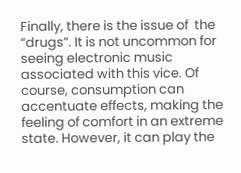Finally, there is the issue of  the “drugs”. It is not uncommon for seeing electronic music associated with this vice. Of course, consumption can accentuate effects, making the feeling of comfort in an extreme state. However, it can play the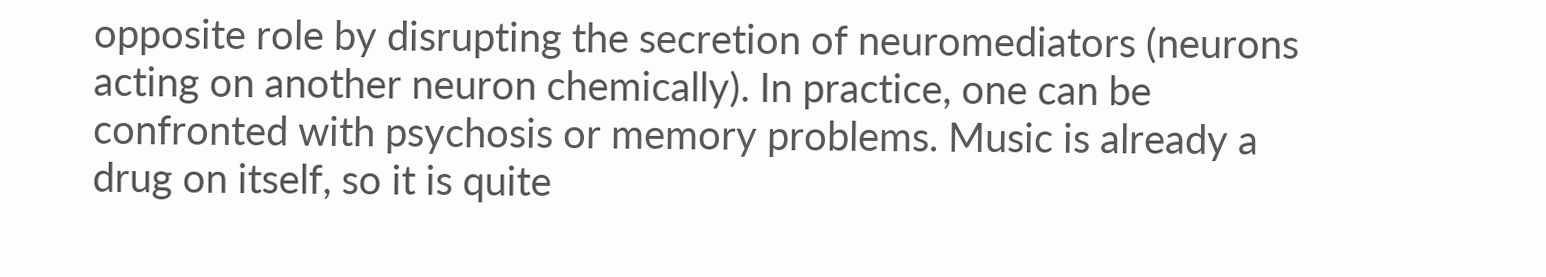opposite role by disrupting the secretion of neuromediators (neurons acting on another neuron chemically). In practice, one can be confronted with psychosis or memory problems. Music is already a drug on itself, so it is quite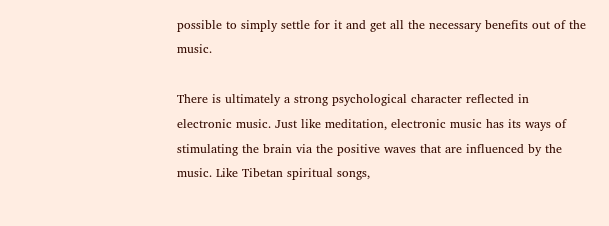possible to simply settle for it and get all the necessary benefits out of the music.

There is ultimately a strong psychological character reflected in electronic music. Just like meditation, electronic music has its ways of stimulating the brain via the positive waves that are influenced by the music. Like Tibetan spiritual songs,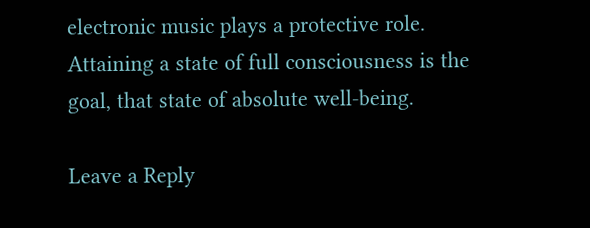electronic music plays a protective role. Attaining a state of full consciousness is the goal, that state of absolute well-being.

Leave a Reply